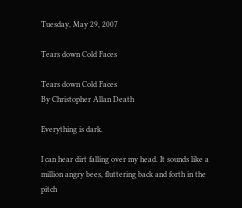Tuesday, May 29, 2007

Tears down Cold Faces

Tears down Cold Faces
By Christopher Allan Death

Everything is dark.

I can hear dirt falling over my head. It sounds like a million angry bees, fluttering back and forth in the pitch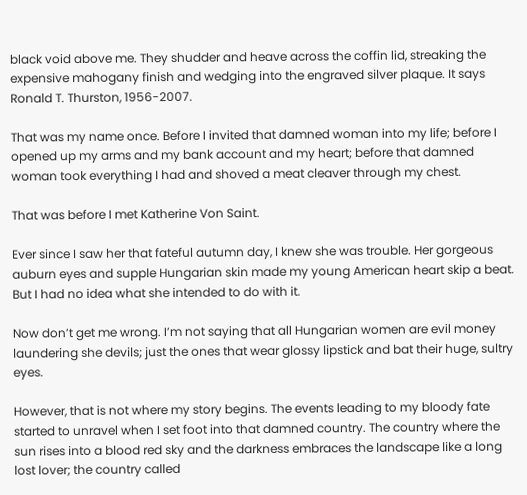black void above me. They shudder and heave across the coffin lid, streaking the expensive mahogany finish and wedging into the engraved silver plaque. It says Ronald T. Thurston, 1956-2007.

That was my name once. Before I invited that damned woman into my life; before I opened up my arms and my bank account and my heart; before that damned woman took everything I had and shoved a meat cleaver through my chest.

That was before I met Katherine Von Saint.

Ever since I saw her that fateful autumn day, I knew she was trouble. Her gorgeous auburn eyes and supple Hungarian skin made my young American heart skip a beat. But I had no idea what she intended to do with it.

Now don’t get me wrong. I’m not saying that all Hungarian women are evil money laundering she devils; just the ones that wear glossy lipstick and bat their huge, sultry eyes.

However, that is not where my story begins. The events leading to my bloody fate started to unravel when I set foot into that damned country. The country where the sun rises into a blood red sky and the darkness embraces the landscape like a long lost lover; the country called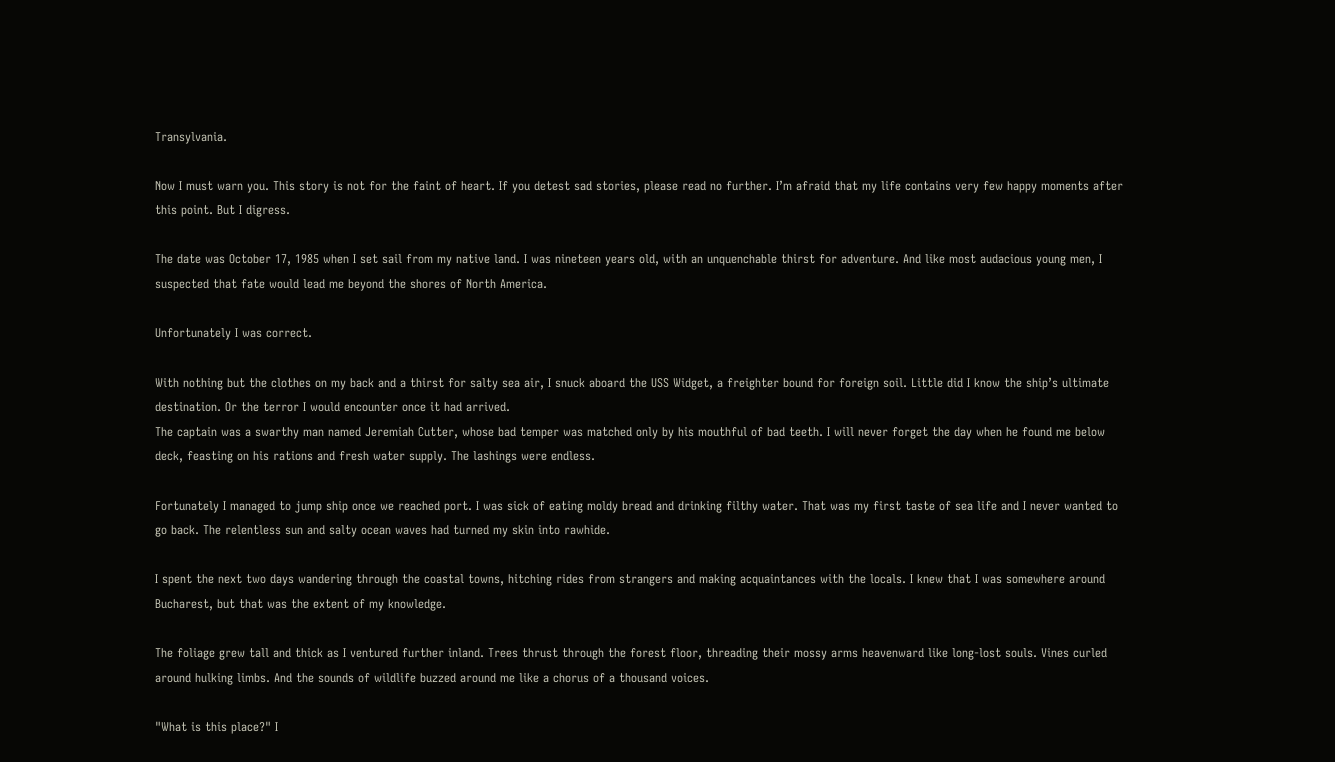Transylvania.

Now I must warn you. This story is not for the faint of heart. If you detest sad stories, please read no further. I’m afraid that my life contains very few happy moments after this point. But I digress.

The date was October 17, 1985 when I set sail from my native land. I was nineteen years old, with an unquenchable thirst for adventure. And like most audacious young men, I suspected that fate would lead me beyond the shores of North America.

Unfortunately I was correct.

With nothing but the clothes on my back and a thirst for salty sea air, I snuck aboard the USS Widget, a freighter bound for foreign soil. Little did I know the ship’s ultimate destination. Or the terror I would encounter once it had arrived.
The captain was a swarthy man named Jeremiah Cutter, whose bad temper was matched only by his mouthful of bad teeth. I will never forget the day when he found me below deck, feasting on his rations and fresh water supply. The lashings were endless.

Fortunately I managed to jump ship once we reached port. I was sick of eating moldy bread and drinking filthy water. That was my first taste of sea life and I never wanted to go back. The relentless sun and salty ocean waves had turned my skin into rawhide.

I spent the next two days wandering through the coastal towns, hitching rides from strangers and making acquaintances with the locals. I knew that I was somewhere around Bucharest, but that was the extent of my knowledge.

The foliage grew tall and thick as I ventured further inland. Trees thrust through the forest floor, threading their mossy arms heavenward like long-lost souls. Vines curled around hulking limbs. And the sounds of wildlife buzzed around me like a chorus of a thousand voices.

"What is this place?" I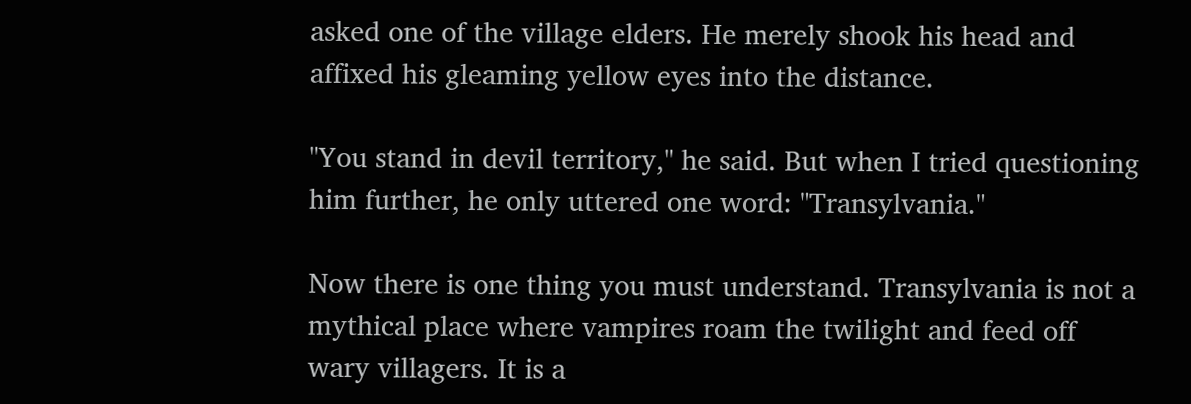asked one of the village elders. He merely shook his head and affixed his gleaming yellow eyes into the distance.

"You stand in devil territory," he said. But when I tried questioning him further, he only uttered one word: "Transylvania."

Now there is one thing you must understand. Transylvania is not a mythical place where vampires roam the twilight and feed off wary villagers. It is a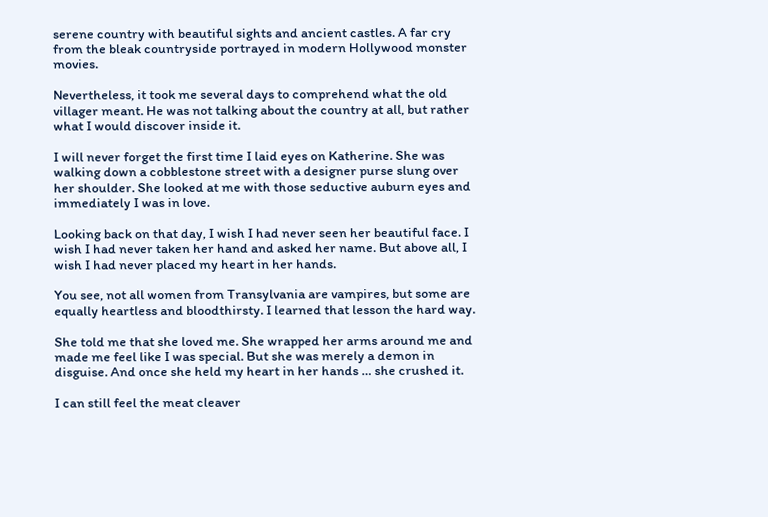serene country with beautiful sights and ancient castles. A far cry from the bleak countryside portrayed in modern Hollywood monster movies.

Nevertheless, it took me several days to comprehend what the old villager meant. He was not talking about the country at all, but rather what I would discover inside it.

I will never forget the first time I laid eyes on Katherine. She was walking down a cobblestone street with a designer purse slung over her shoulder. She looked at me with those seductive auburn eyes and immediately I was in love.

Looking back on that day, I wish I had never seen her beautiful face. I wish I had never taken her hand and asked her name. But above all, I wish I had never placed my heart in her hands.

You see, not all women from Transylvania are vampires, but some are equally heartless and bloodthirsty. I learned that lesson the hard way.

She told me that she loved me. She wrapped her arms around me and made me feel like I was special. But she was merely a demon in disguise. And once she held my heart in her hands … she crushed it.

I can still feel the meat cleaver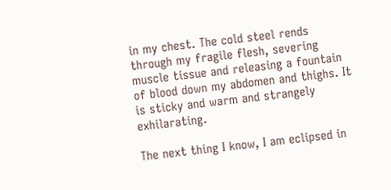in my chest. The cold steel rends through my fragile flesh, severing muscle tissue and releasing a fountain of blood down my abdomen and thighs. It is sticky and warm and strangely exhilarating.

The next thing I know, I am eclipsed in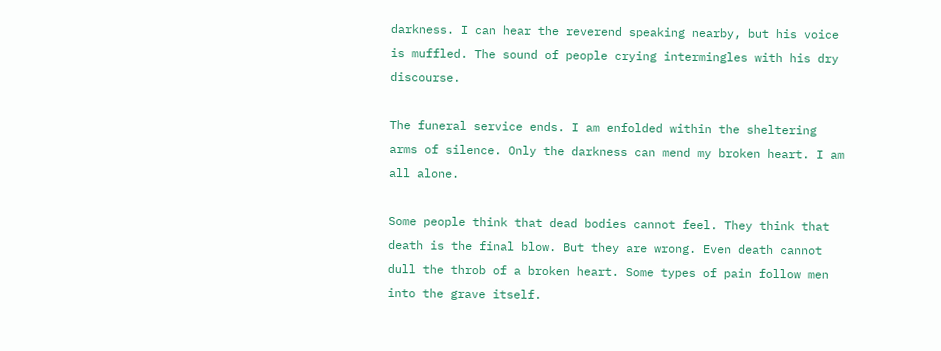darkness. I can hear the reverend speaking nearby, but his voice is muffled. The sound of people crying intermingles with his dry discourse.

The funeral service ends. I am enfolded within the sheltering arms of silence. Only the darkness can mend my broken heart. I am all alone.

Some people think that dead bodies cannot feel. They think that death is the final blow. But they are wrong. Even death cannot dull the throb of a broken heart. Some types of pain follow men into the grave itself.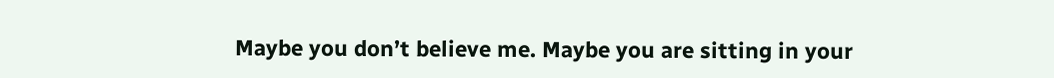Maybe you don’t believe me. Maybe you are sitting in your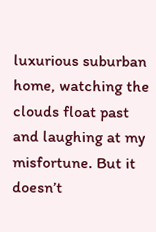luxurious suburban home, watching the clouds float past and laughing at my misfortune. But it doesn’t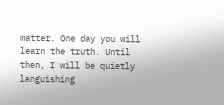matter. One day you will learn the truth. Until then, I will be quietly languishing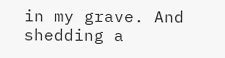in my grave. And shedding a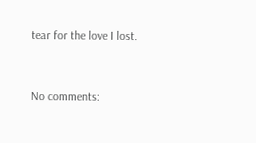tear for the love I lost.


No comments: